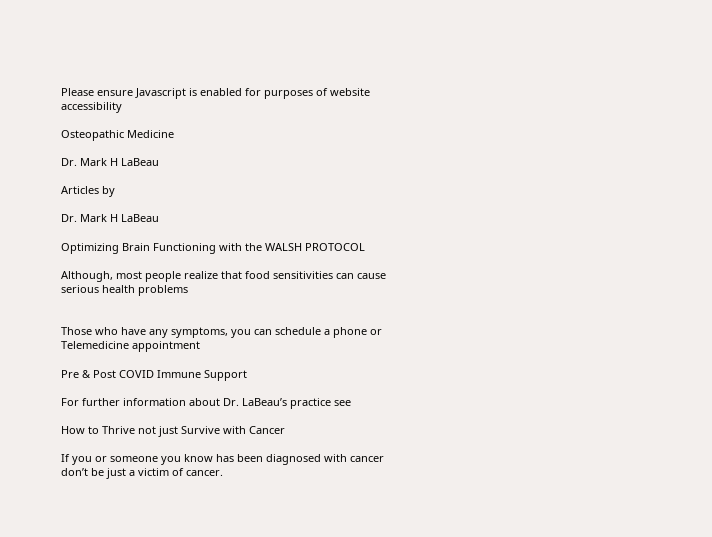Please ensure Javascript is enabled for purposes of website accessibility

Osteopathic Medicine

Dr. Mark H LaBeau

Articles by

Dr. Mark H LaBeau

Optimizing Brain Functioning with the WALSH PROTOCOL

Although, most people realize that food sensitivities can cause serious health problems


Those who have any symptoms, you can schedule a phone or Telemedicine appointment

Pre & Post COVID Immune Support

For further information about Dr. LaBeau’s practice see

How to Thrive not just Survive with Cancer

If you or someone you know has been diagnosed with cancer don’t be just a victim of cancer.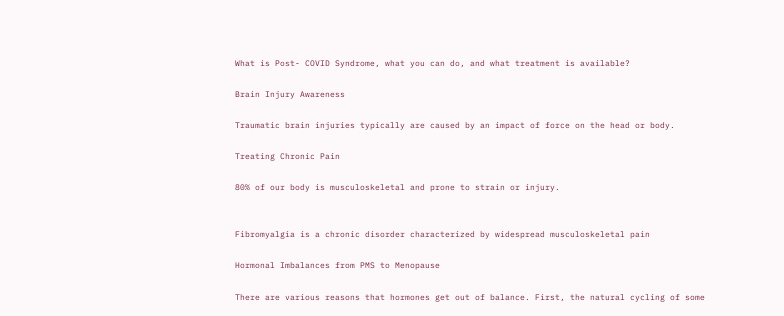What is Post- COVID Syndrome, what you can do, and what treatment is available?

Brain Injury Awareness

Traumatic brain injuries typically are caused by an impact of force on the head or body.

Treating Chronic Pain

80% of our body is musculoskeletal and prone to strain or injury.


Fibromyalgia is a chronic disorder characterized by widespread musculoskeletal pain

Hormonal Imbalances from PMS to Menopause

There are various reasons that hormones get out of balance. First, the natural cycling of some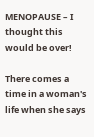MENOPAUSE – I thought this would be over!

There comes a time in a woman's life when she says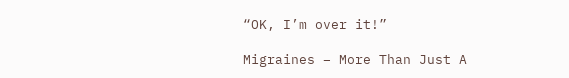“OK, I’m over it!”

Migraines – More Than Just A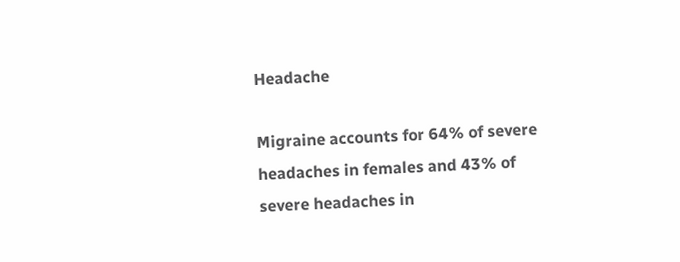Headache

Migraine accounts for 64% of severe headaches in females and 43% of severe headaches in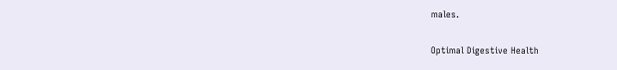males.

Optimal Digestive Health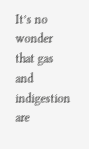It’s no wonder that gas and indigestion are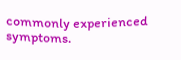commonly experienced symptoms.